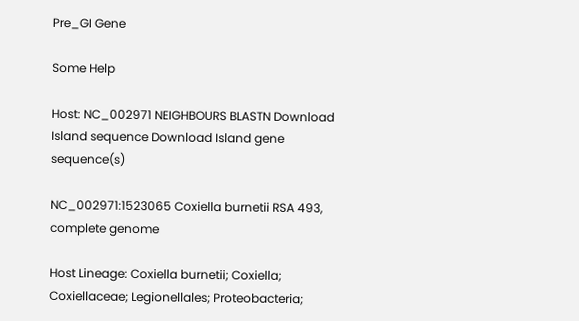Pre_GI Gene

Some Help

Host: NC_002971 NEIGHBOURS BLASTN Download Island sequence Download Island gene sequence(s)

NC_002971:1523065 Coxiella burnetii RSA 493, complete genome

Host Lineage: Coxiella burnetii; Coxiella; Coxiellaceae; Legionellales; Proteobacteria;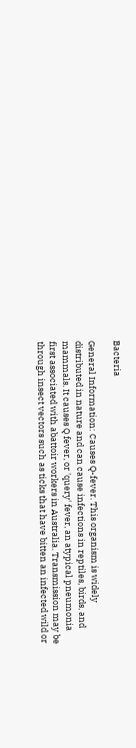Bacteria

General Information: Causes Q-fever. This organism is widely distributed in nature and can cause infections in reptiles, birds, and mammals. It causes Q fever, or 'query' fever, an atypical pneumonia first associated with abattoir workers in Australia. Transmission may be through insect vectors such as ticks that have bitten an infected wild or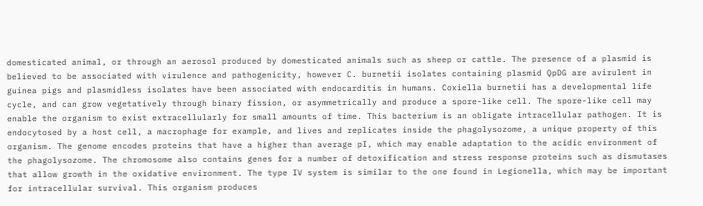domesticated animal, or through an aerosol produced by domesticated animals such as sheep or cattle. The presence of a plasmid is believed to be associated with virulence and pathogenicity, however C. burnetii isolates containing plasmid QpDG are avirulent in guinea pigs and plasmidless isolates have been associated with endocarditis in humans. Coxiella burnetii has a developmental life cycle, and can grow vegetatively through binary fission, or asymmetrically and produce a spore-like cell. The spore-like cell may enable the organism to exist extracellularly for small amounts of time. This bacterium is an obligate intracellular pathogen. It is endocytosed by a host cell, a macrophage for example, and lives and replicates inside the phagolysozome, a unique property of this organism. The genome encodes proteins that have a higher than average pI, which may enable adaptation to the acidic environment of the phagolysozome. The chromosome also contains genes for a number of detoxification and stress response proteins such as dismutases that allow growth in the oxidative environment. The type IV system is similar to the one found in Legionella, which may be important for intracellular survival. This organism produces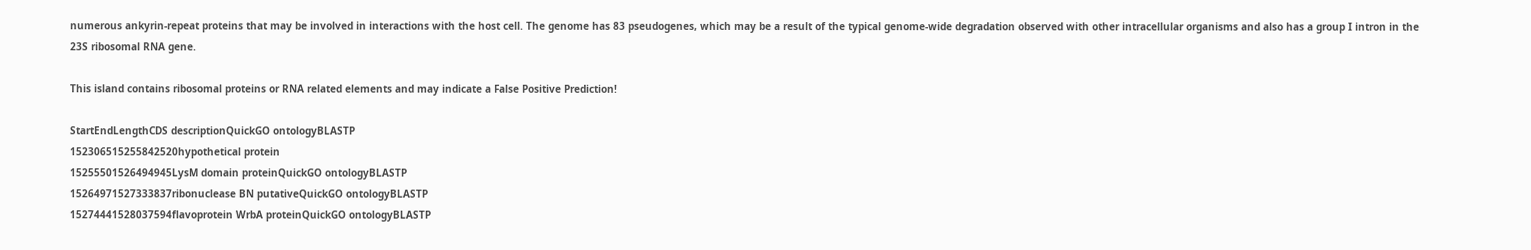numerous ankyrin-repeat proteins that may be involved in interactions with the host cell. The genome has 83 pseudogenes, which may be a result of the typical genome-wide degradation observed with other intracellular organisms and also has a group I intron in the 23S ribosomal RNA gene.

This island contains ribosomal proteins or RNA related elements and may indicate a False Positive Prediction!

StartEndLengthCDS descriptionQuickGO ontologyBLASTP
152306515255842520hypothetical protein
15255501526494945LysM domain proteinQuickGO ontologyBLASTP
15264971527333837ribonuclease BN putativeQuickGO ontologyBLASTP
15274441528037594flavoprotein WrbA proteinQuickGO ontologyBLASTP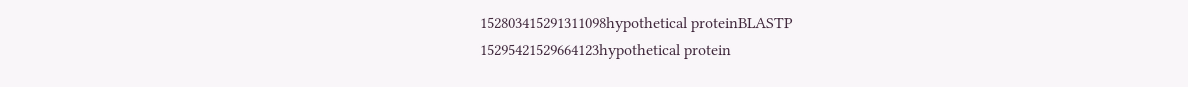152803415291311098hypothetical proteinBLASTP
15295421529664123hypothetical protein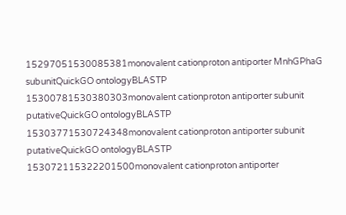15297051530085381monovalent cationproton antiporter MnhGPhaG subunitQuickGO ontologyBLASTP
15300781530380303monovalent cationproton antiporter subunit putativeQuickGO ontologyBLASTP
15303771530724348monovalent cationproton antiporter subunit putativeQuickGO ontologyBLASTP
153072115322201500monovalent cationproton antiporter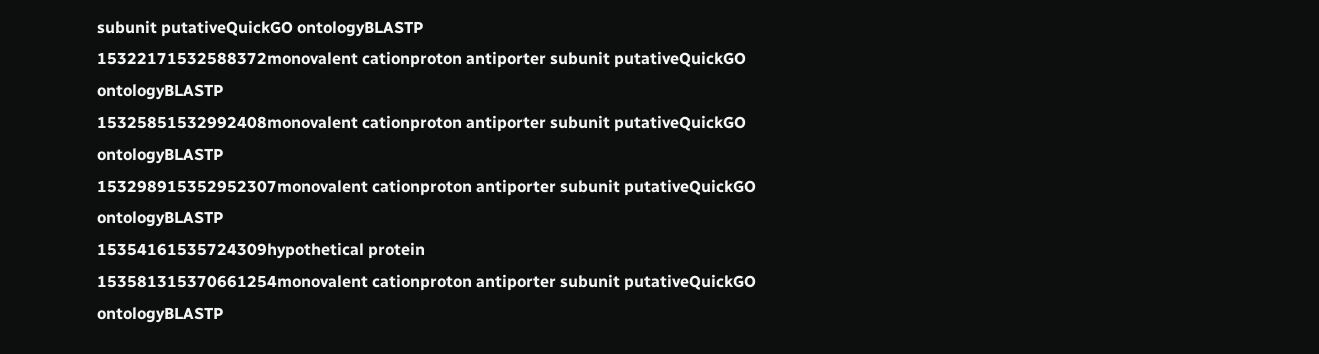subunit putativeQuickGO ontologyBLASTP
15322171532588372monovalent cationproton antiporter subunit putativeQuickGO ontologyBLASTP
15325851532992408monovalent cationproton antiporter subunit putativeQuickGO ontologyBLASTP
153298915352952307monovalent cationproton antiporter subunit putativeQuickGO ontologyBLASTP
15354161535724309hypothetical protein
153581315370661254monovalent cationproton antiporter subunit putativeQuickGO ontologyBLASTP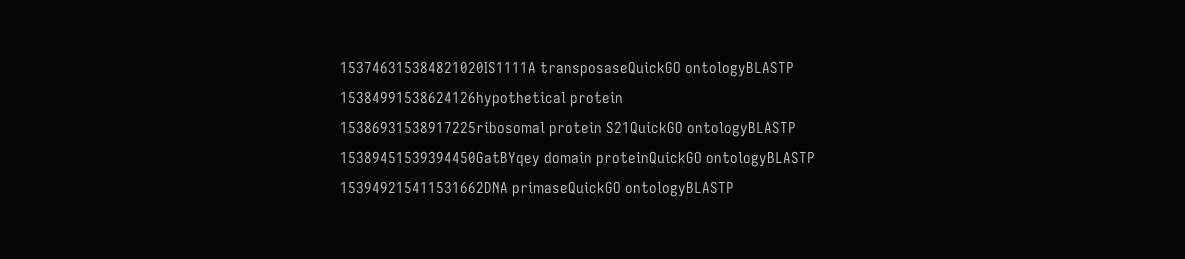153746315384821020IS1111A transposaseQuickGO ontologyBLASTP
15384991538624126hypothetical protein
15386931538917225ribosomal protein S21QuickGO ontologyBLASTP
15389451539394450GatBYqey domain proteinQuickGO ontologyBLASTP
153949215411531662DNA primaseQuickGO ontologyBLASTP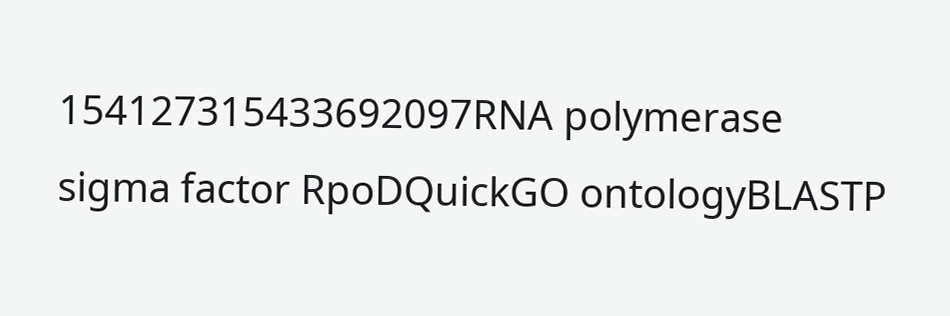154127315433692097RNA polymerase sigma factor RpoDQuickGO ontologyBLASTP